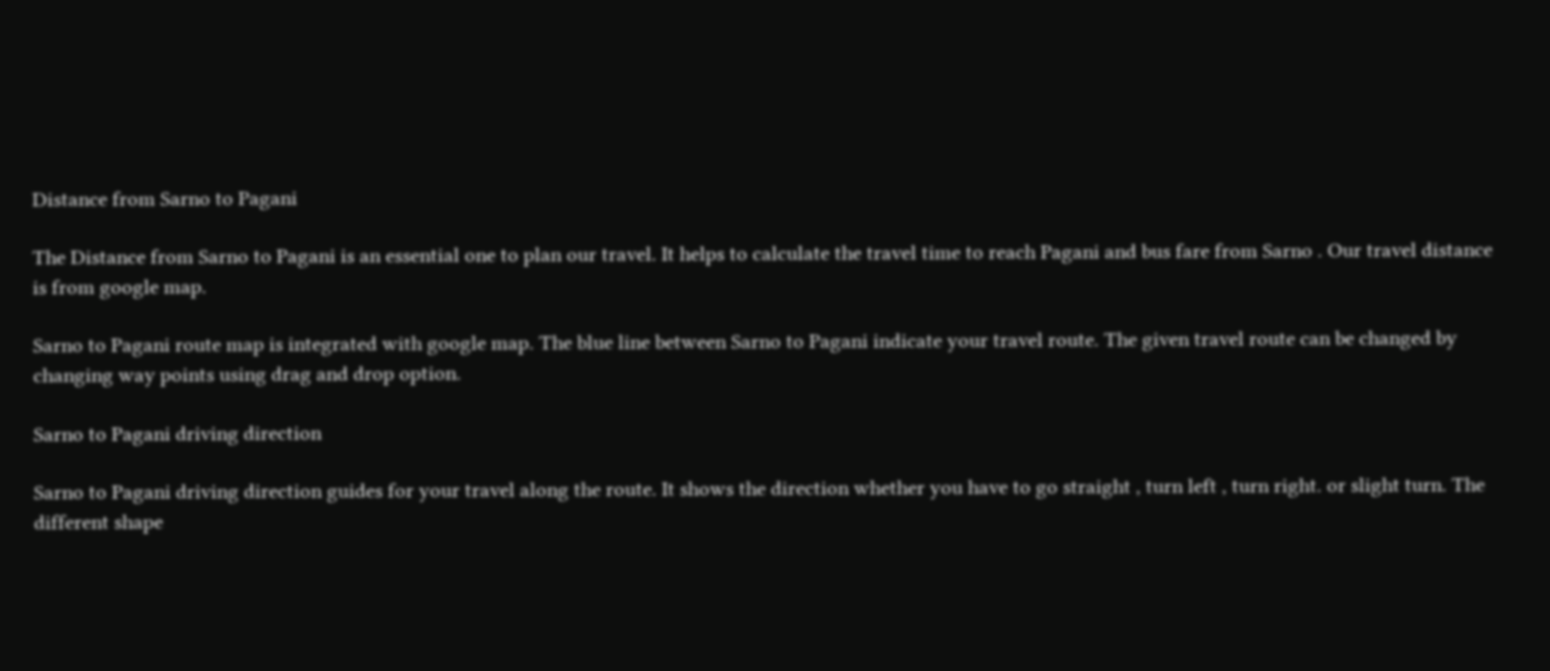Distance from Sarno to Pagani

The Distance from Sarno to Pagani is an essential one to plan our travel. It helps to calculate the travel time to reach Pagani and bus fare from Sarno . Our travel distance is from google map.

Sarno to Pagani route map is integrated with google map. The blue line between Sarno to Pagani indicate your travel route. The given travel route can be changed by changing way points using drag and drop option.

Sarno to Pagani driving direction

Sarno to Pagani driving direction guides for your travel along the route. It shows the direction whether you have to go straight , turn left , turn right. or slight turn. The different shape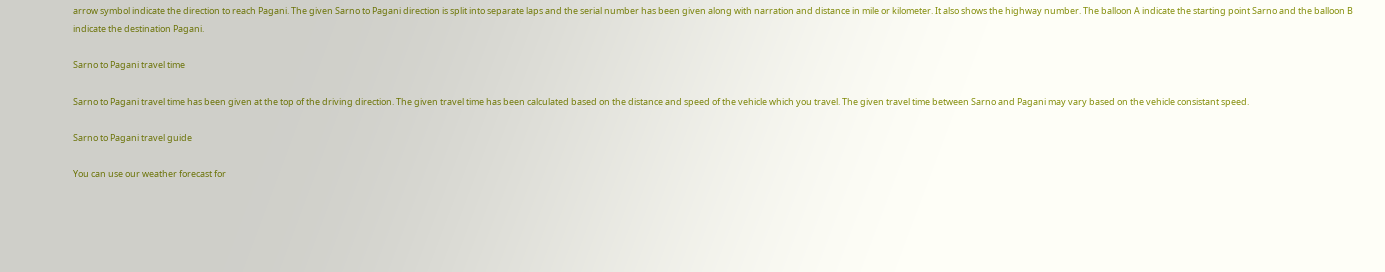arrow symbol indicate the direction to reach Pagani. The given Sarno to Pagani direction is split into separate laps and the serial number has been given along with narration and distance in mile or kilometer. It also shows the highway number. The balloon A indicate the starting point Sarno and the balloon B indicate the destination Pagani.

Sarno to Pagani travel time

Sarno to Pagani travel time has been given at the top of the driving direction. The given travel time has been calculated based on the distance and speed of the vehicle which you travel. The given travel time between Sarno and Pagani may vary based on the vehicle consistant speed.

Sarno to Pagani travel guide

You can use our weather forecast for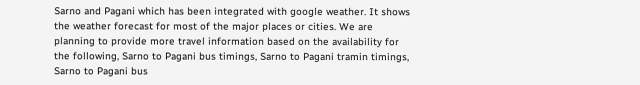Sarno and Pagani which has been integrated with google weather. It shows the weather forecast for most of the major places or cities. We are planning to provide more travel information based on the availability for the following, Sarno to Pagani bus timings, Sarno to Pagani tramin timings, Sarno to Pagani bus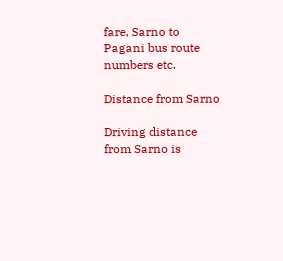fare, Sarno to Pagani bus route numbers etc.

Distance from Sarno

Driving distance from Sarno is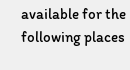available for the following places